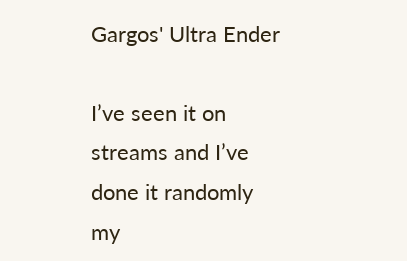Gargos' Ultra Ender

I’ve seen it on streams and I’ve done it randomly my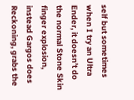self but sometimes when I try an Ultra Ender, it doesn’t do the normal Stone Skin finger explosion, instead Gargos does Reckoning, grabs the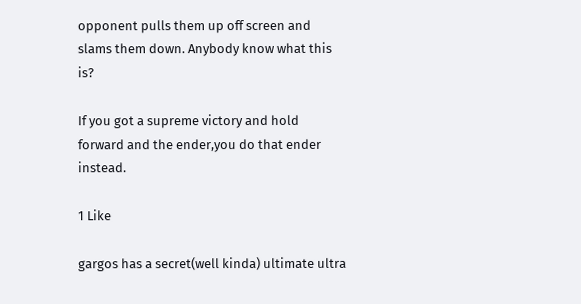opponent pulls them up off screen and slams them down. Anybody know what this is?

If you got a supreme victory and hold forward and the ender,you do that ender instead.

1 Like

gargos has a secret(well kinda) ultimate ultra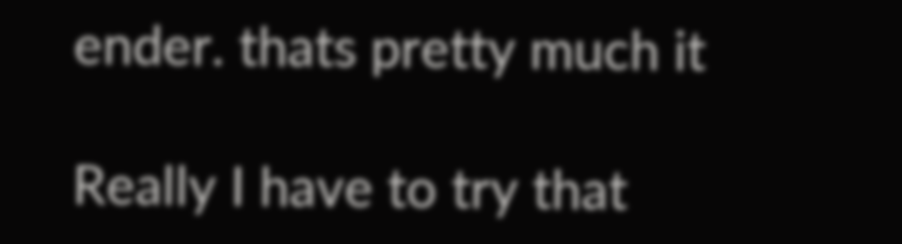ender. thats pretty much it

Really I have to try that